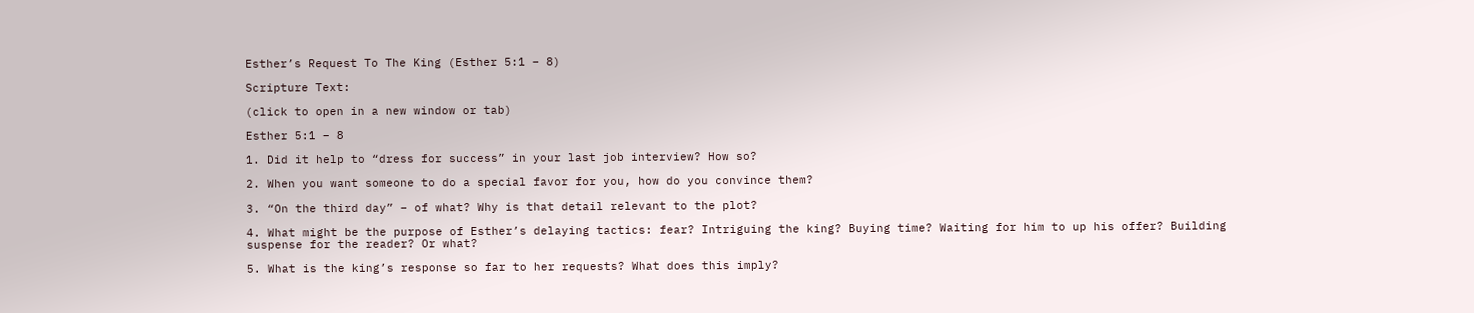Esther’s Request To The King (Esther 5:1 – 8)

Scripture Text:

(click to open in a new window or tab)

Esther 5:1 – 8

1. Did it help to “dress for success” in your last job interview? How so?

2. When you want someone to do a special favor for you, how do you convince them?

3. “On the third day” – of what? Why is that detail relevant to the plot?

4. What might be the purpose of Esther’s delaying tactics: fear? Intriguing the king? Buying time? Waiting for him to up his offer? Building suspense for the reader? Or what?

5. What is the king’s response so far to her requests? What does this imply?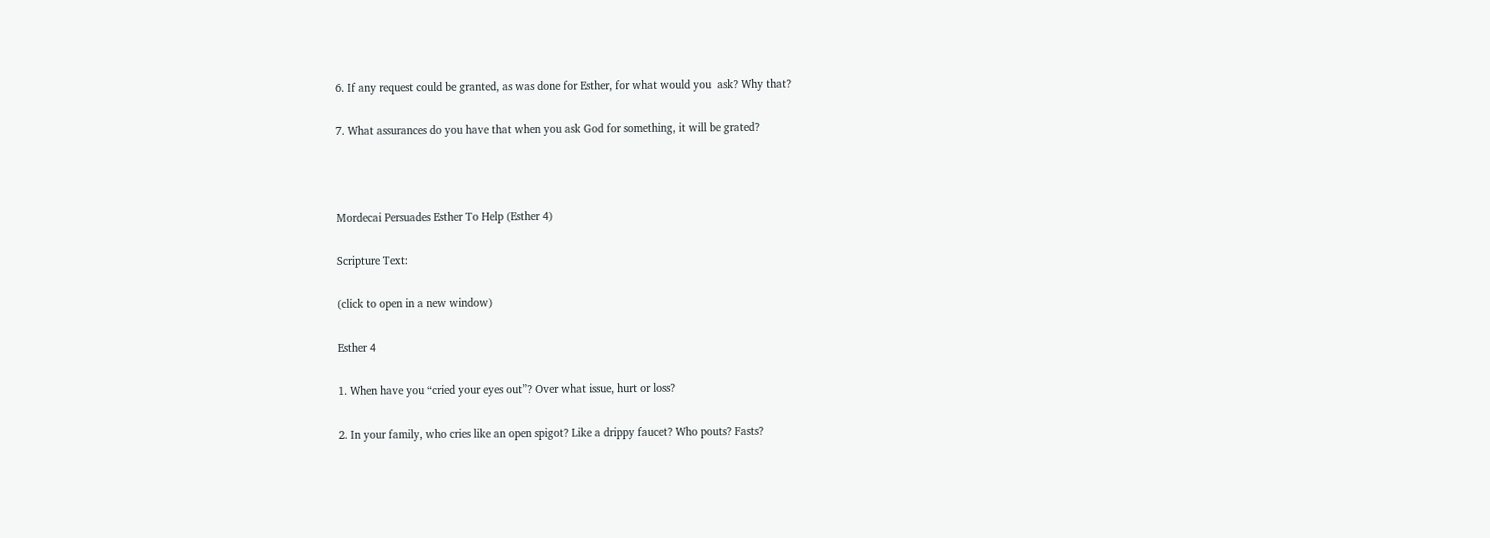6. If any request could be granted, as was done for Esther, for what would you  ask? Why that?

7. What assurances do you have that when you ask God for something, it will be grated?



Mordecai Persuades Esther To Help (Esther 4)

Scripture Text:

(click to open in a new window)

Esther 4

1. When have you “cried your eyes out”? Over what issue, hurt or loss?

2. In your family, who cries like an open spigot? Like a drippy faucet? Who pouts? Fasts?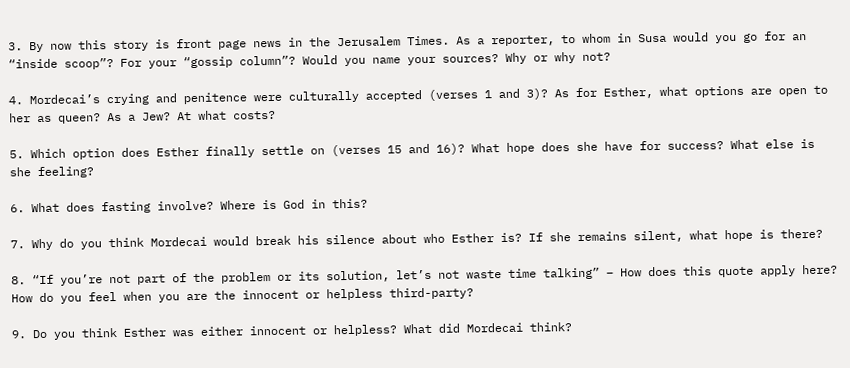3. By now this story is front page news in the Jerusalem Times. As a reporter, to whom in Susa would you go for an “inside scoop”? For your “gossip column”? Would you name your sources? Why or why not?

4. Mordecai’s crying and penitence were culturally accepted (verses 1 and 3)? As for Esther, what options are open to her as queen? As a Jew? At what costs?

5. Which option does Esther finally settle on (verses 15 and 16)? What hope does she have for success? What else is she feeling?

6. What does fasting involve? Where is God in this?

7. Why do you think Mordecai would break his silence about who Esther is? If she remains silent, what hope is there?

8. “If you’re not part of the problem or its solution, let’s not waste time talking” – How does this quote apply here? How do you feel when you are the innocent or helpless third-party?

9. Do you think Esther was either innocent or helpless? What did Mordecai think?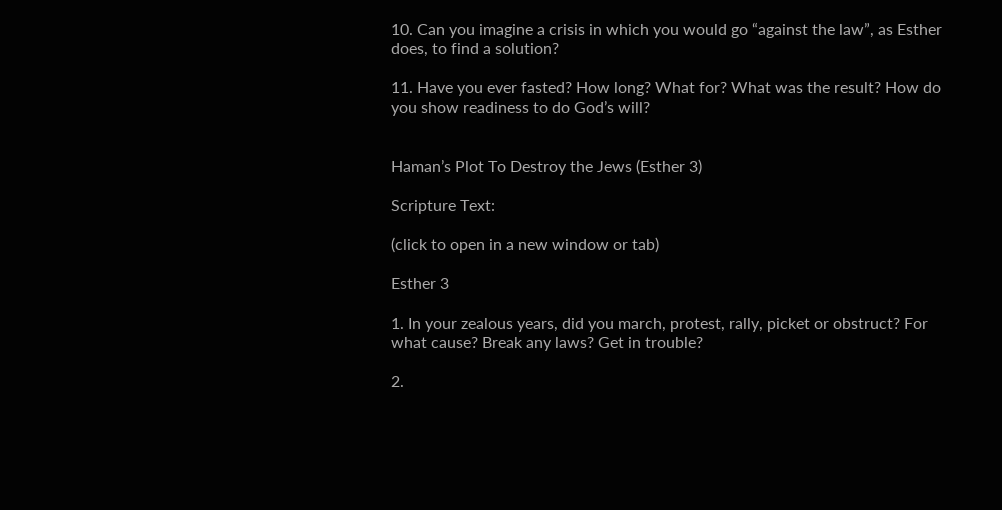10. Can you imagine a crisis in which you would go “against the law”, as Esther does, to find a solution?

11. Have you ever fasted? How long? What for? What was the result? How do you show readiness to do God’s will?


Haman’s Plot To Destroy the Jews (Esther 3)

Scripture Text:

(click to open in a new window or tab)

Esther 3

1. In your zealous years, did you march, protest, rally, picket or obstruct? For what cause? Break any laws? Get in trouble?

2.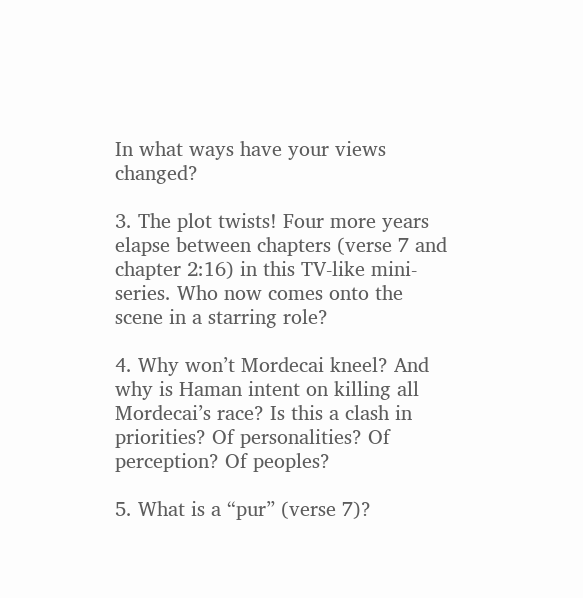In what ways have your views changed?

3. The plot twists! Four more years elapse between chapters (verse 7 and chapter 2:16) in this TV-like mini-series. Who now comes onto the scene in a starring role?

4. Why won’t Mordecai kneel? And why is Haman intent on killing all Mordecai’s race? Is this a clash in priorities? Of personalities? Of perception? Of peoples?

5. What is a “pur” (verse 7)?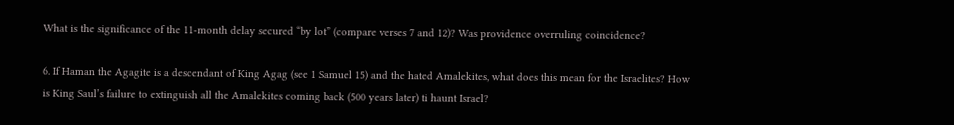What is the significance of the 11-month delay secured “by lot” (compare verses 7 and 12)? Was providence overruling coincidence?

6. If Haman the Agagite is a descendant of King Agag (see 1 Samuel 15) and the hated Amalekites, what does this mean for the Israelites? How is King Saul’s failure to extinguish all the Amalekites coming back (500 years later) ti haunt Israel?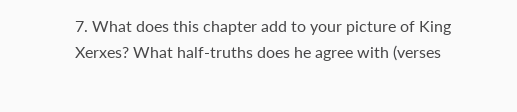7. What does this chapter add to your picture of King Xerxes? What half-truths does he agree with (verses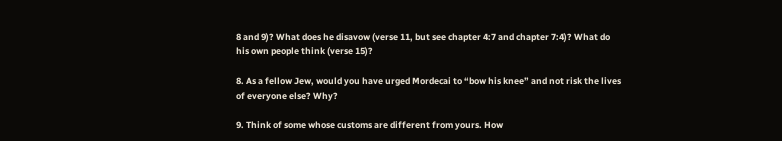8 and 9)? What does he disavow (verse 11, but see chapter 4:7 and chapter 7:4)? What do his own people think (verse 15)?

8. As a fellow Jew, would you have urged Mordecai to “bow his knee” and not risk the lives of everyone else? Why?

9. Think of some whose customs are different from yours. How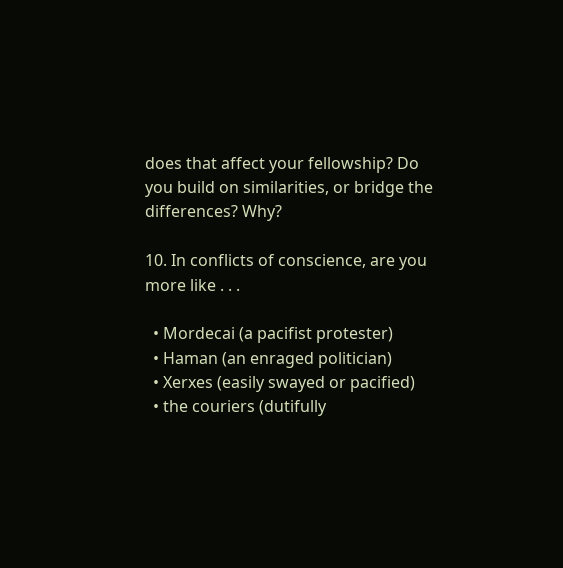does that affect your fellowship? Do you build on similarities, or bridge the differences? Why?

10. In conflicts of conscience, are you more like . . .

  • Mordecai (a pacifist protester)
  • Haman (an enraged politician)
  • Xerxes (easily swayed or pacified)
  • the couriers (dutifully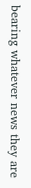bearing whatever news they are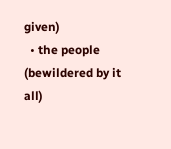given)
  • the people (bewildered by it all)